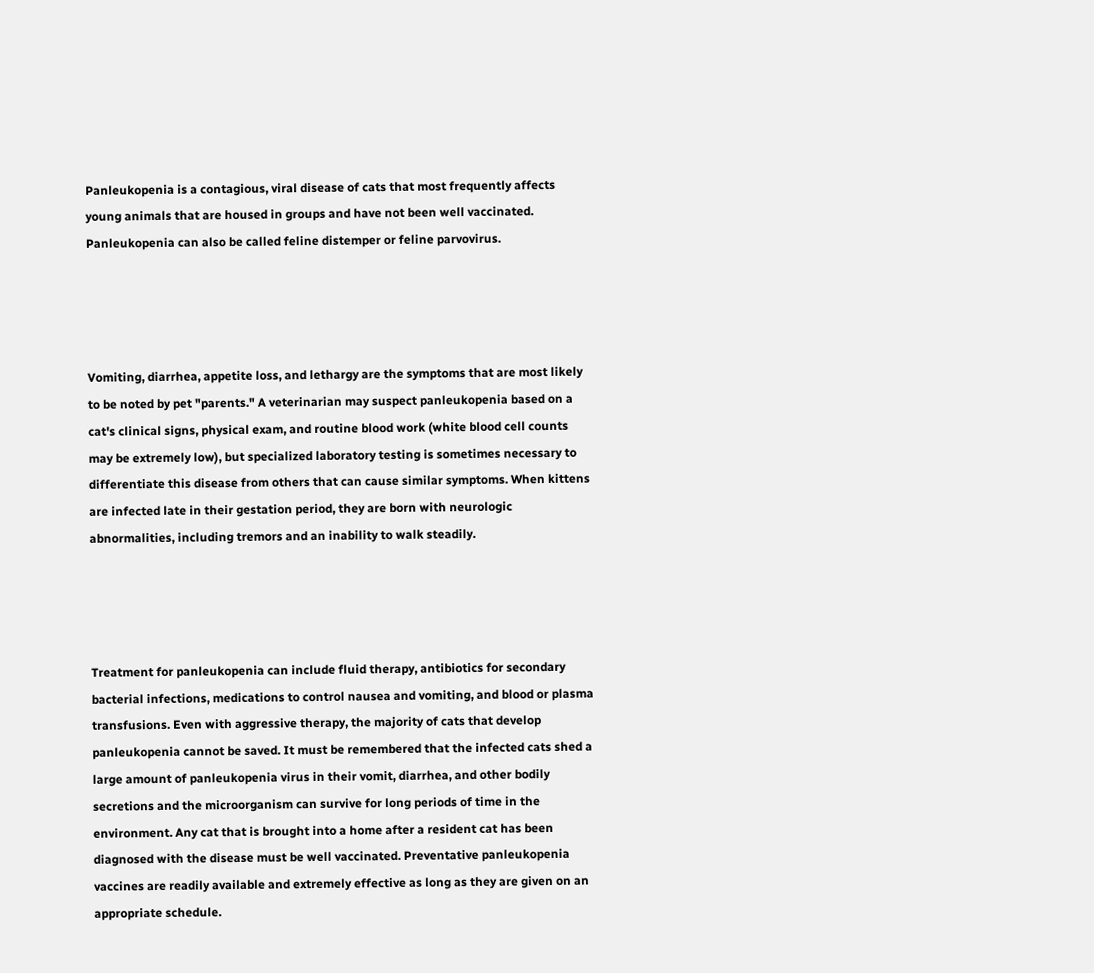Panleukopenia is a contagious, viral disease of cats that most frequently affects young animals that are housed in groups and have not been well vaccinated. Panleukopenia can also be called feline distemper or feline parvovirus.




Vomiting, diarrhea, appetite loss, and lethargy are the symptoms that are most likely to be noted by pet "parents." A veterinarian may suspect panleukopenia based on a cat's clinical signs, physical exam, and routine blood work (white blood cell counts may be extremely low), but specialized laboratory testing is sometimes necessary to differentiate this disease from others that can cause similar symptoms. When kittens are infected late in their gestation period, they are born with neurologic abnormalities, including tremors and an inability to walk steadily.




Treatment for panleukopenia can include fluid therapy, antibiotics for secondary bacterial infections, medications to control nausea and vomiting, and blood or plasma transfusions. Even with aggressive therapy, the majority of cats that develop panleukopenia cannot be saved. It must be remembered that the infected cats shed a large amount of panleukopenia virus in their vomit, diarrhea, and other bodily secretions and the microorganism can survive for long periods of time in the environment. Any cat that is brought into a home after a resident cat has been diagnosed with the disease must be well vaccinated. Preventative panleukopenia vaccines are readily available and extremely effective as long as they are given on an appropriate schedule.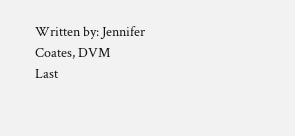Written by: Jennifer Coates, DVM
Last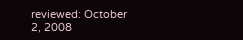reviewed: October 2, 2008